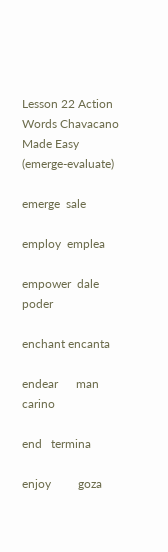Lesson 22 Action Words Chavacano Made Easy (emerge-evaluate)

emerge  sale

employ  emplea

empower  dale poder

enchant encanta

endear      man carino

end   termina

enjoy         goza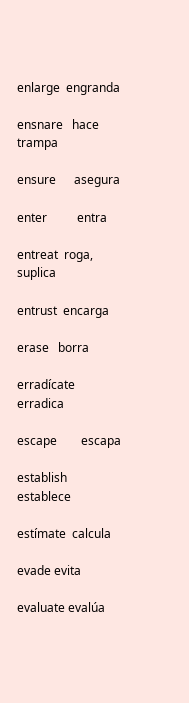enlarge  engranda

ensnare   hace trampa

ensure      asegura

enter          entra

entreat  roga, suplica

entrust  encarga

erase   borra

erradícate  erradica

escape        escapa

establish  establece

estímate  calcula

evade evita

evaluate evalúa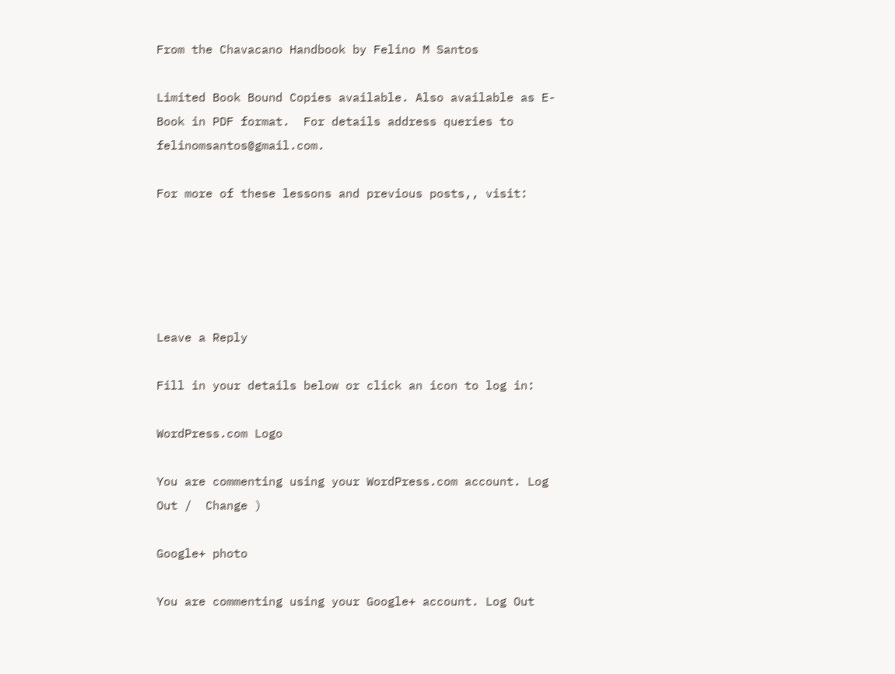From the Chavacano Handbook by Felino M Santos

Limited Book Bound Copies available. Also available as E-Book in PDF format.  For details address queries to felinomsantos@gmail.com.

For more of these lessons and previous posts,, visit:





Leave a Reply

Fill in your details below or click an icon to log in:

WordPress.com Logo

You are commenting using your WordPress.com account. Log Out /  Change )

Google+ photo

You are commenting using your Google+ account. Log Out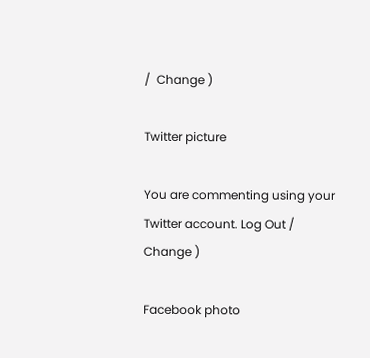/  Change )

Twitter picture

You are commenting using your Twitter account. Log Out /  Change )

Facebook photo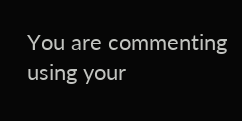You are commenting using your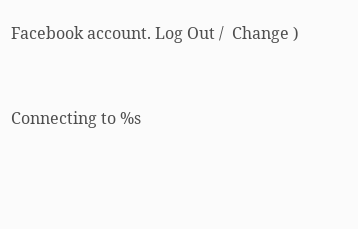Facebook account. Log Out /  Change )


Connecting to %s